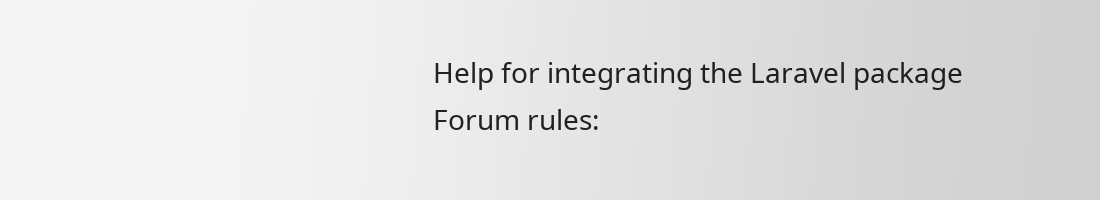Help for integrating the Laravel package
Forum rules: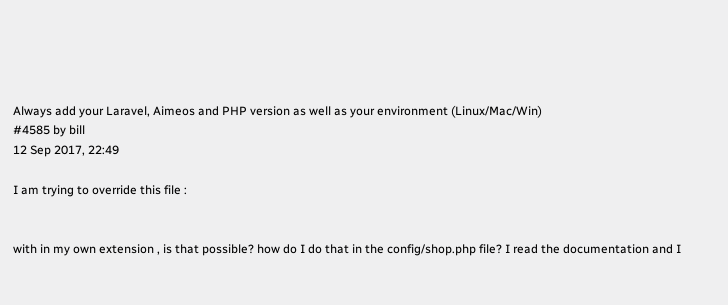Always add your Laravel, Aimeos and PHP version as well as your environment (Linux/Mac/Win)
#4585 by bill
12 Sep 2017, 22:49

I am trying to override this file :


with in my own extension , is that possible? how do I do that in the config/shop.php file? I read the documentation and I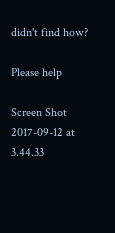didn't find how?

Please help

Screen Shot 2017-09-12 at 3.44.33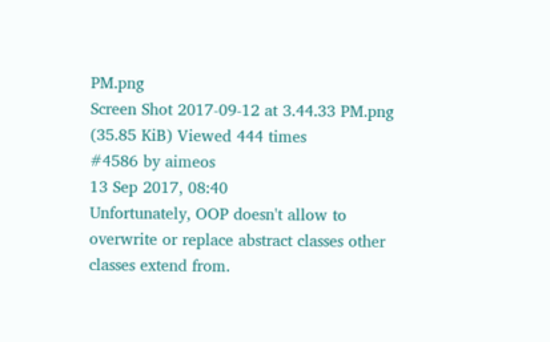PM.png
Screen Shot 2017-09-12 at 3.44.33 PM.png (35.85 KiB) Viewed 444 times
#4586 by aimeos
13 Sep 2017, 08:40
Unfortunately, OOP doesn't allow to overwrite or replace abstract classes other classes extend from.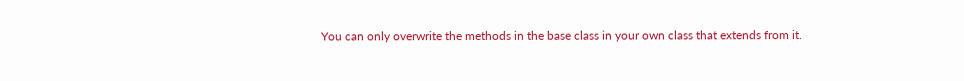You can only overwrite the methods in the base class in your own class that extends from it.